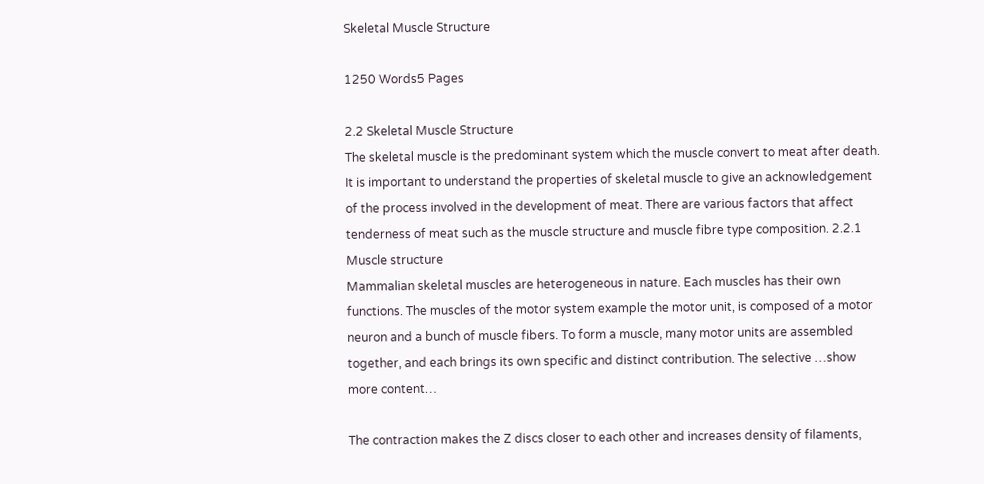Skeletal Muscle Structure

1250 Words5 Pages

2.2 Skeletal Muscle Structure
The skeletal muscle is the predominant system which the muscle convert to meat after death. It is important to understand the properties of skeletal muscle to give an acknowledgement of the process involved in the development of meat. There are various factors that affect tenderness of meat such as the muscle structure and muscle fibre type composition. 2.2.1 Muscle structure
Mammalian skeletal muscles are heterogeneous in nature. Each muscles has their own functions. The muscles of the motor system example the motor unit, is composed of a motor neuron and a bunch of muscle fibers. To form a muscle, many motor units are assembled together, and each brings its own specific and distinct contribution. The selective …show more content…

The contraction makes the Z discs closer to each other and increases density of filaments,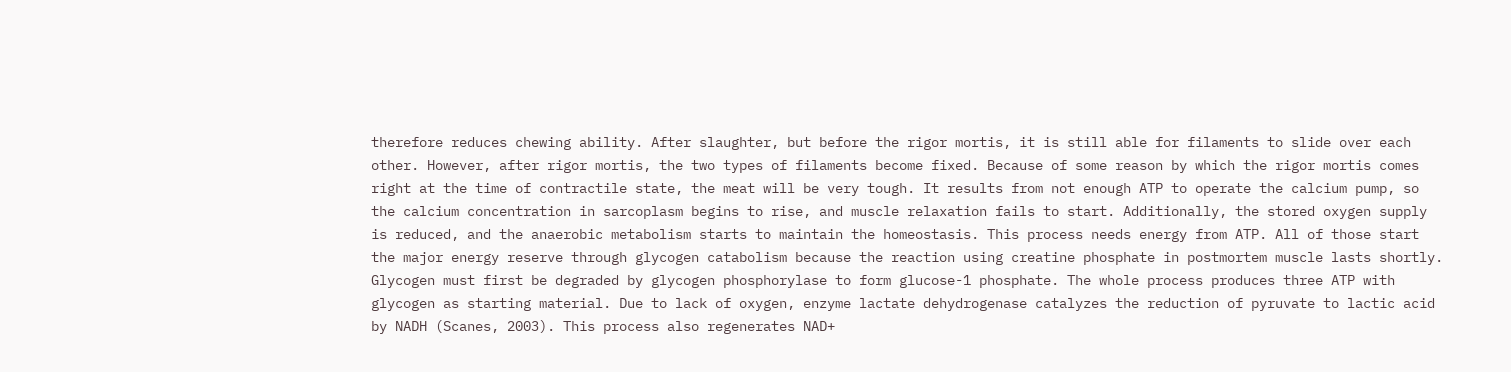therefore reduces chewing ability. After slaughter, but before the rigor mortis, it is still able for filaments to slide over each other. However, after rigor mortis, the two types of filaments become fixed. Because of some reason by which the rigor mortis comes right at the time of contractile state, the meat will be very tough. It results from not enough ATP to operate the calcium pump, so the calcium concentration in sarcoplasm begins to rise, and muscle relaxation fails to start. Additionally, the stored oxygen supply is reduced, and the anaerobic metabolism starts to maintain the homeostasis. This process needs energy from ATP. All of those start the major energy reserve through glycogen catabolism because the reaction using creatine phosphate in postmortem muscle lasts shortly. Glycogen must first be degraded by glycogen phosphorylase to form glucose-1 phosphate. The whole process produces three ATP with glycogen as starting material. Due to lack of oxygen, enzyme lactate dehydrogenase catalyzes the reduction of pyruvate to lactic acid by NADH (Scanes, 2003). This process also regenerates NAD+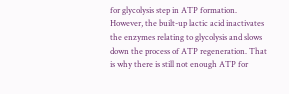for glycolysis step in ATP formation. However, the built-up lactic acid inactivates the enzymes relating to glycolysis and slows down the process of ATP regeneration. That is why there is still not enough ATP for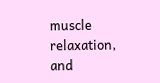muscle relaxation, and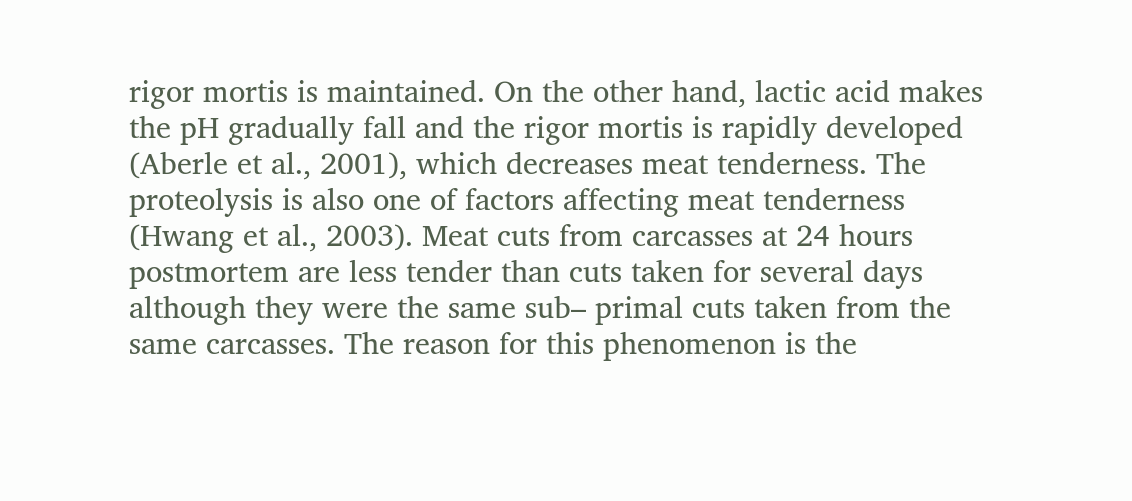rigor mortis is maintained. On the other hand, lactic acid makes the pH gradually fall and the rigor mortis is rapidly developed (Aberle et al., 2001), which decreases meat tenderness. The proteolysis is also one of factors affecting meat tenderness (Hwang et al., 2003). Meat cuts from carcasses at 24 hours postmortem are less tender than cuts taken for several days although they were the same sub– primal cuts taken from the same carcasses. The reason for this phenomenon is the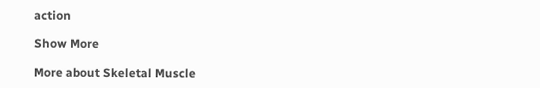action

Show More

More about Skeletal Muscle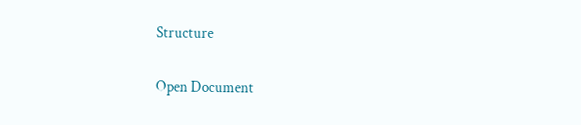Structure

Open Document